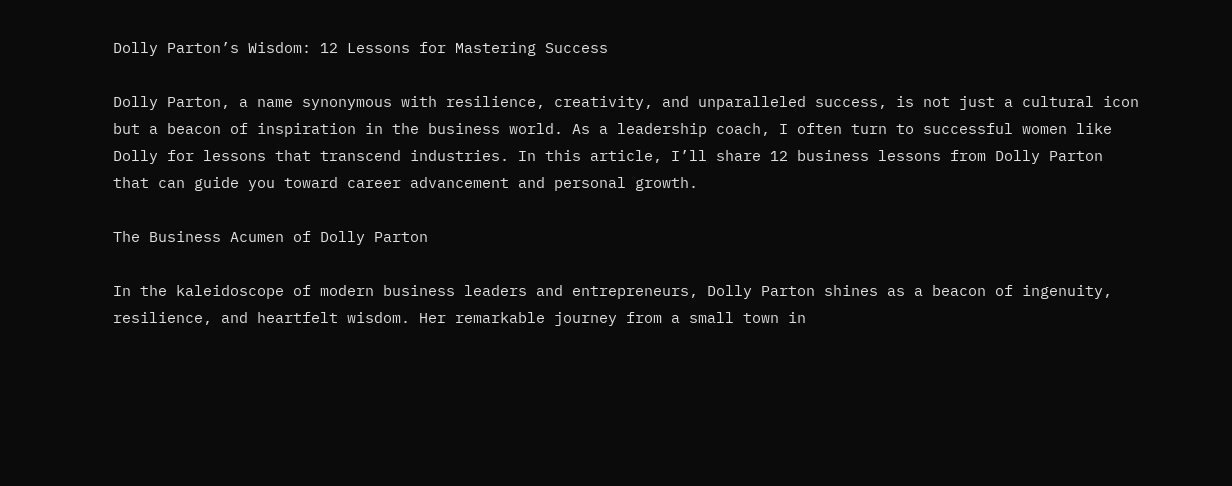Dolly Parton’s Wisdom: 12 Lessons for Mastering Success

Dolly Parton, a name synonymous with resilience, creativity, and unparalleled success, is not just a cultural icon but a beacon of inspiration in the business world. As a leadership coach, I often turn to successful women like Dolly for lessons that transcend industries. In this article, I’ll share 12 business lessons from Dolly Parton that can guide you toward career advancement and personal growth.

The Business Acumen of Dolly Parton

In the kaleidoscope of modern business leaders and entrepreneurs, Dolly Parton shines as a beacon of ingenuity, resilience, and heartfelt wisdom. Her remarkable journey from a small town in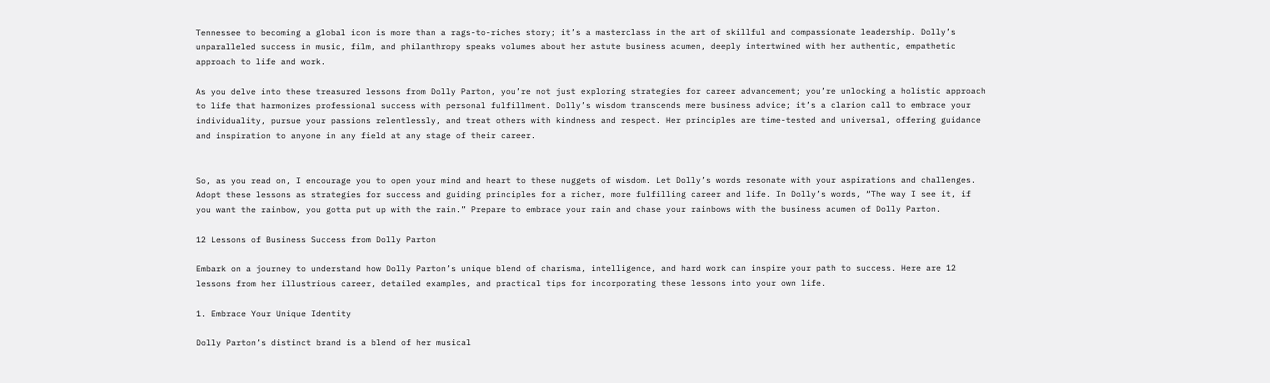Tennessee to becoming a global icon is more than a rags-to-riches story; it’s a masterclass in the art of skillful and compassionate leadership. Dolly’s unparalleled success in music, film, and philanthropy speaks volumes about her astute business acumen, deeply intertwined with her authentic, empathetic approach to life and work.

As you delve into these treasured lessons from Dolly Parton, you’re not just exploring strategies for career advancement; you’re unlocking a holistic approach to life that harmonizes professional success with personal fulfillment. Dolly’s wisdom transcends mere business advice; it’s a clarion call to embrace your individuality, pursue your passions relentlessly, and treat others with kindness and respect. Her principles are time-tested and universal, offering guidance and inspiration to anyone in any field at any stage of their career.


So, as you read on, I encourage you to open your mind and heart to these nuggets of wisdom. Let Dolly’s words resonate with your aspirations and challenges. Adopt these lessons as strategies for success and guiding principles for a richer, more fulfilling career and life. In Dolly’s words, “The way I see it, if you want the rainbow, you gotta put up with the rain.” Prepare to embrace your rain and chase your rainbows with the business acumen of Dolly Parton.

12 Lessons of Business Success from Dolly Parton

Embark on a journey to understand how Dolly Parton’s unique blend of charisma, intelligence, and hard work can inspire your path to success. Here are 12 lessons from her illustrious career, detailed examples, and practical tips for incorporating these lessons into your own life.

1. Embrace Your Unique Identity

Dolly Parton’s distinct brand is a blend of her musical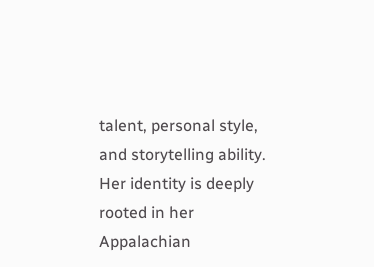talent, personal style, and storytelling ability. Her identity is deeply rooted in her Appalachian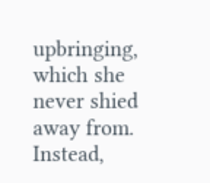upbringing, which she never shied away from. Instead,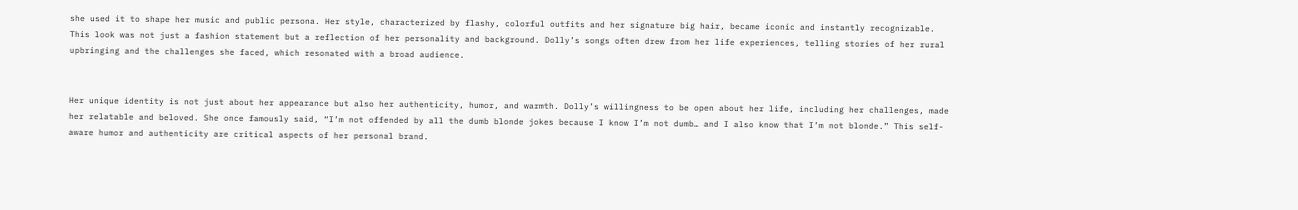she used it to shape her music and public persona. Her style, characterized by flashy, colorful outfits and her signature big hair, became iconic and instantly recognizable. This look was not just a fashion statement but a reflection of her personality and background. Dolly’s songs often drew from her life experiences, telling stories of her rural upbringing and the challenges she faced, which resonated with a broad audience.


Her unique identity is not just about her appearance but also her authenticity, humor, and warmth. Dolly’s willingness to be open about her life, including her challenges, made her relatable and beloved. She once famously said, “I’m not offended by all the dumb blonde jokes because I know I’m not dumb… and I also know that I’m not blonde.” This self-aware humor and authenticity are critical aspects of her personal brand.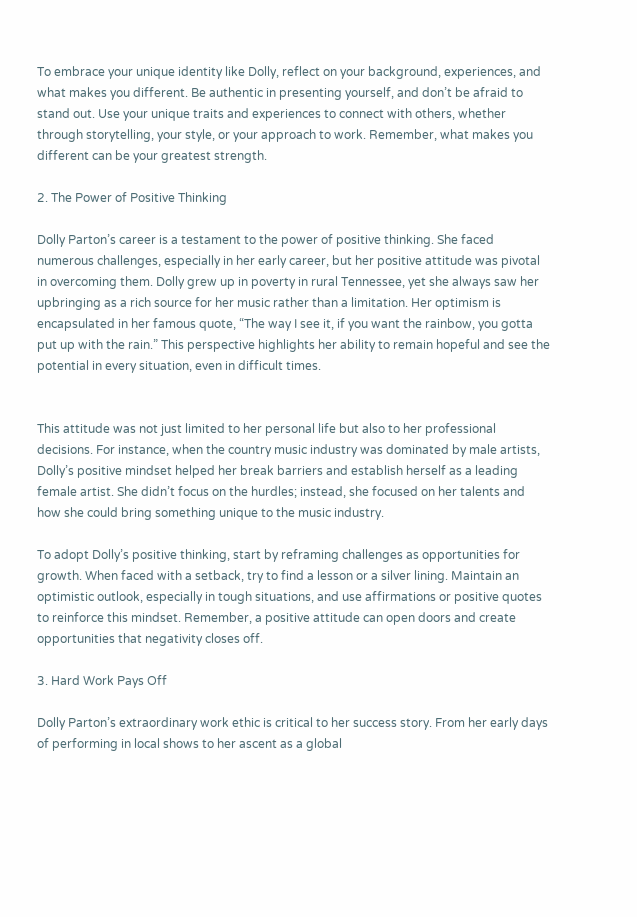To embrace your unique identity like Dolly, reflect on your background, experiences, and what makes you different. Be authentic in presenting yourself, and don’t be afraid to stand out. Use your unique traits and experiences to connect with others, whether through storytelling, your style, or your approach to work. Remember, what makes you different can be your greatest strength.

2. The Power of Positive Thinking

Dolly Parton’s career is a testament to the power of positive thinking. She faced numerous challenges, especially in her early career, but her positive attitude was pivotal in overcoming them. Dolly grew up in poverty in rural Tennessee, yet she always saw her upbringing as a rich source for her music rather than a limitation. Her optimism is encapsulated in her famous quote, “The way I see it, if you want the rainbow, you gotta put up with the rain.” This perspective highlights her ability to remain hopeful and see the potential in every situation, even in difficult times.


This attitude was not just limited to her personal life but also to her professional decisions. For instance, when the country music industry was dominated by male artists, Dolly’s positive mindset helped her break barriers and establish herself as a leading female artist. She didn’t focus on the hurdles; instead, she focused on her talents and how she could bring something unique to the music industry.

To adopt Dolly’s positive thinking, start by reframing challenges as opportunities for growth. When faced with a setback, try to find a lesson or a silver lining. Maintain an optimistic outlook, especially in tough situations, and use affirmations or positive quotes to reinforce this mindset. Remember, a positive attitude can open doors and create opportunities that negativity closes off.

3. Hard Work Pays Off

Dolly Parton’s extraordinary work ethic is critical to her success story. From her early days of performing in local shows to her ascent as a global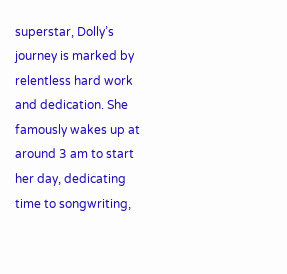superstar, Dolly’s journey is marked by relentless hard work and dedication. She famously wakes up at around 3 am to start her day, dedicating time to songwriting,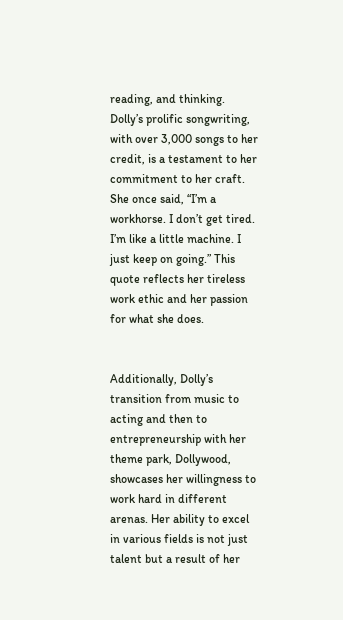reading, and thinking. Dolly’s prolific songwriting, with over 3,000 songs to her credit, is a testament to her commitment to her craft. She once said, “I’m a workhorse. I don’t get tired. I’m like a little machine. I just keep on going.” This quote reflects her tireless work ethic and her passion for what she does.


Additionally, Dolly’s transition from music to acting and then to entrepreneurship with her theme park, Dollywood, showcases her willingness to work hard in different arenas. Her ability to excel in various fields is not just talent but a result of her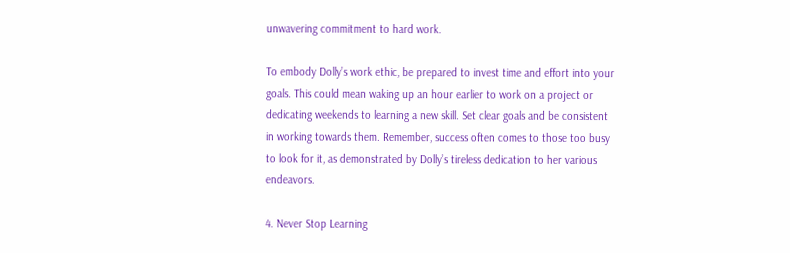unwavering commitment to hard work.

To embody Dolly’s work ethic, be prepared to invest time and effort into your goals. This could mean waking up an hour earlier to work on a project or dedicating weekends to learning a new skill. Set clear goals and be consistent in working towards them. Remember, success often comes to those too busy to look for it, as demonstrated by Dolly’s tireless dedication to her various endeavors.

4. Never Stop Learning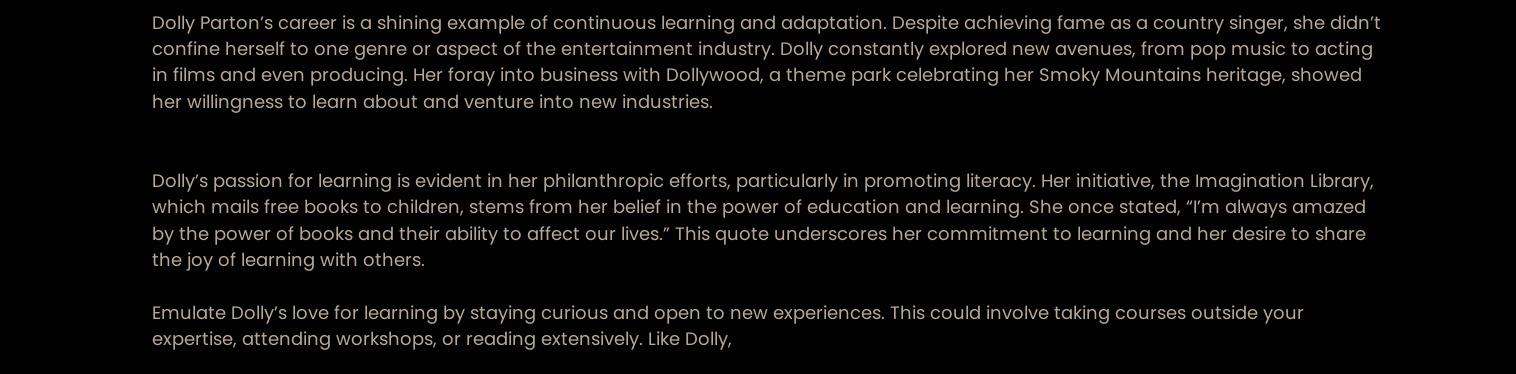Dolly Parton’s career is a shining example of continuous learning and adaptation. Despite achieving fame as a country singer, she didn’t confine herself to one genre or aspect of the entertainment industry. Dolly constantly explored new avenues, from pop music to acting in films and even producing. Her foray into business with Dollywood, a theme park celebrating her Smoky Mountains heritage, showed her willingness to learn about and venture into new industries.


Dolly’s passion for learning is evident in her philanthropic efforts, particularly in promoting literacy. Her initiative, the Imagination Library, which mails free books to children, stems from her belief in the power of education and learning. She once stated, “I’m always amazed by the power of books and their ability to affect our lives.” This quote underscores her commitment to learning and her desire to share the joy of learning with others.

Emulate Dolly’s love for learning by staying curious and open to new experiences. This could involve taking courses outside your expertise, attending workshops, or reading extensively. Like Dolly,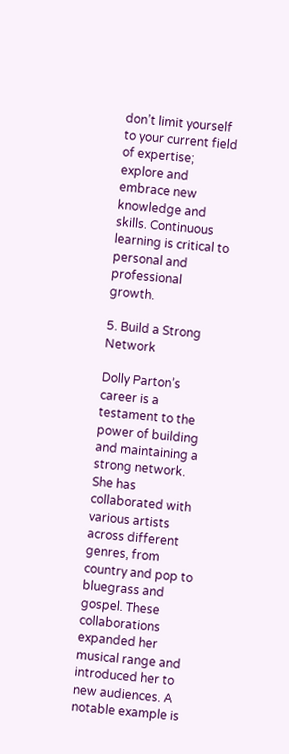don’t limit yourself to your current field of expertise; explore and embrace new knowledge and skills. Continuous learning is critical to personal and professional growth.

5. Build a Strong Network

Dolly Parton’s career is a testament to the power of building and maintaining a strong network. She has collaborated with various artists across different genres, from country and pop to bluegrass and gospel. These collaborations expanded her musical range and introduced her to new audiences. A notable example is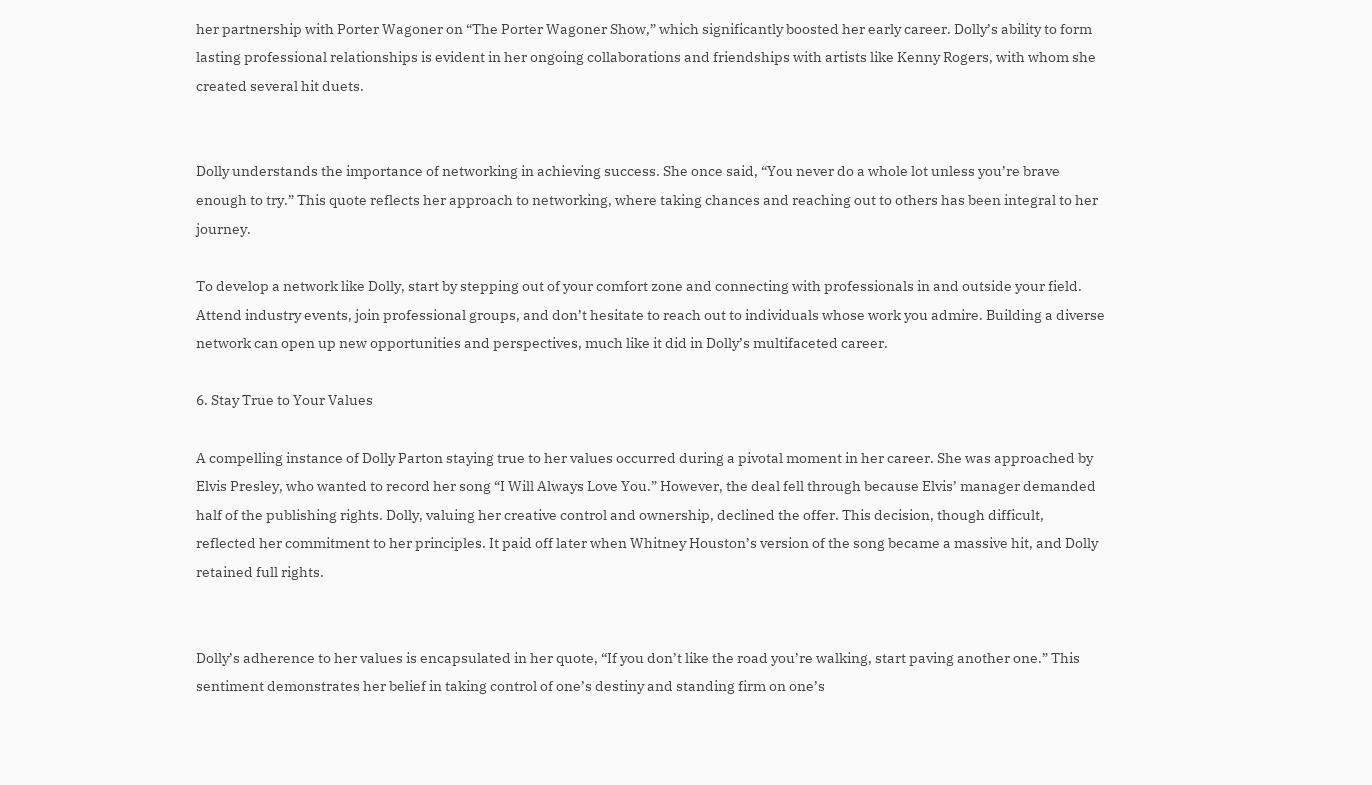her partnership with Porter Wagoner on “The Porter Wagoner Show,” which significantly boosted her early career. Dolly’s ability to form lasting professional relationships is evident in her ongoing collaborations and friendships with artists like Kenny Rogers, with whom she created several hit duets.


Dolly understands the importance of networking in achieving success. She once said, “You never do a whole lot unless you’re brave enough to try.” This quote reflects her approach to networking, where taking chances and reaching out to others has been integral to her journey.

To develop a network like Dolly, start by stepping out of your comfort zone and connecting with professionals in and outside your field. Attend industry events, join professional groups, and don’t hesitate to reach out to individuals whose work you admire. Building a diverse network can open up new opportunities and perspectives, much like it did in Dolly’s multifaceted career.

6. Stay True to Your Values

A compelling instance of Dolly Parton staying true to her values occurred during a pivotal moment in her career. She was approached by Elvis Presley, who wanted to record her song “I Will Always Love You.” However, the deal fell through because Elvis’ manager demanded half of the publishing rights. Dolly, valuing her creative control and ownership, declined the offer. This decision, though difficult, reflected her commitment to her principles. It paid off later when Whitney Houston’s version of the song became a massive hit, and Dolly retained full rights.


Dolly’s adherence to her values is encapsulated in her quote, “If you don’t like the road you’re walking, start paving another one.” This sentiment demonstrates her belief in taking control of one’s destiny and standing firm on one’s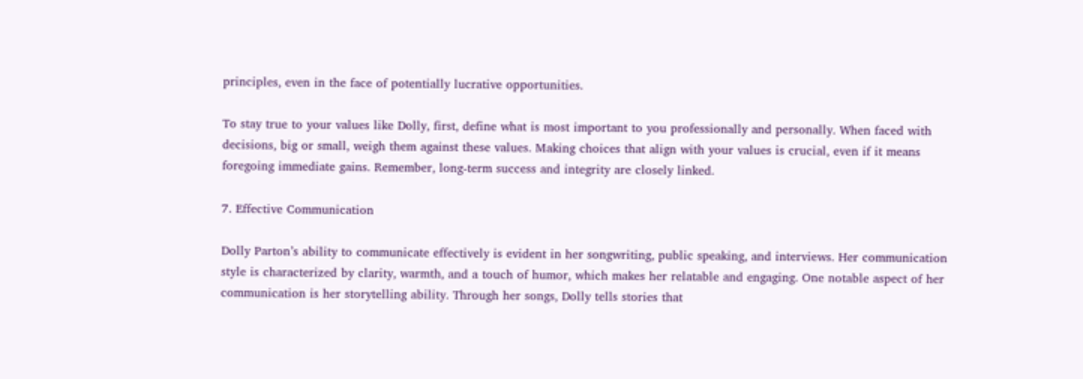principles, even in the face of potentially lucrative opportunities.

To stay true to your values like Dolly, first, define what is most important to you professionally and personally. When faced with decisions, big or small, weigh them against these values. Making choices that align with your values is crucial, even if it means foregoing immediate gains. Remember, long-term success and integrity are closely linked.

7. Effective Communication

Dolly Parton’s ability to communicate effectively is evident in her songwriting, public speaking, and interviews. Her communication style is characterized by clarity, warmth, and a touch of humor, which makes her relatable and engaging. One notable aspect of her communication is her storytelling ability. Through her songs, Dolly tells stories that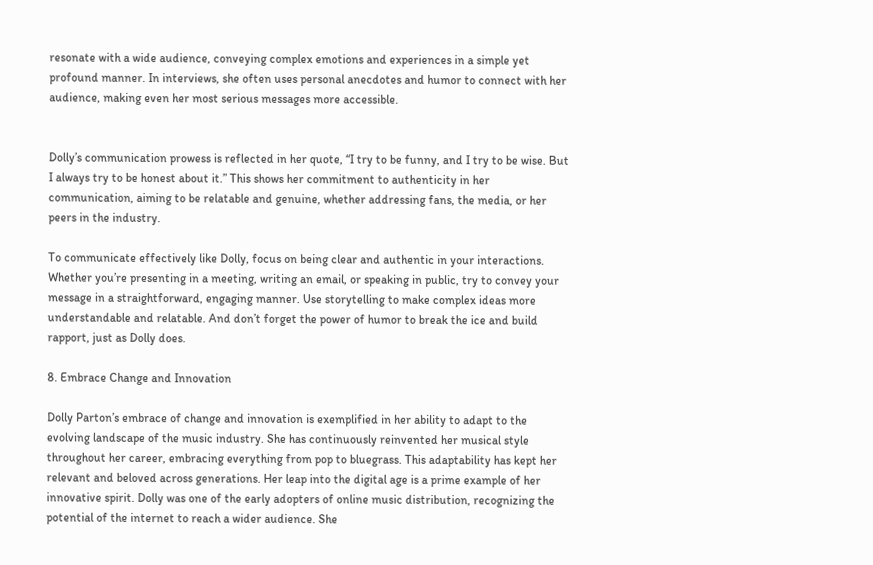resonate with a wide audience, conveying complex emotions and experiences in a simple yet profound manner. In interviews, she often uses personal anecdotes and humor to connect with her audience, making even her most serious messages more accessible.


Dolly’s communication prowess is reflected in her quote, “I try to be funny, and I try to be wise. But I always try to be honest about it.” This shows her commitment to authenticity in her communication, aiming to be relatable and genuine, whether addressing fans, the media, or her peers in the industry.

To communicate effectively like Dolly, focus on being clear and authentic in your interactions. Whether you’re presenting in a meeting, writing an email, or speaking in public, try to convey your message in a straightforward, engaging manner. Use storytelling to make complex ideas more understandable and relatable. And don’t forget the power of humor to break the ice and build rapport, just as Dolly does.

8. Embrace Change and Innovation

Dolly Parton’s embrace of change and innovation is exemplified in her ability to adapt to the evolving landscape of the music industry. She has continuously reinvented her musical style throughout her career, embracing everything from pop to bluegrass. This adaptability has kept her relevant and beloved across generations. Her leap into the digital age is a prime example of her innovative spirit. Dolly was one of the early adopters of online music distribution, recognizing the potential of the internet to reach a wider audience. She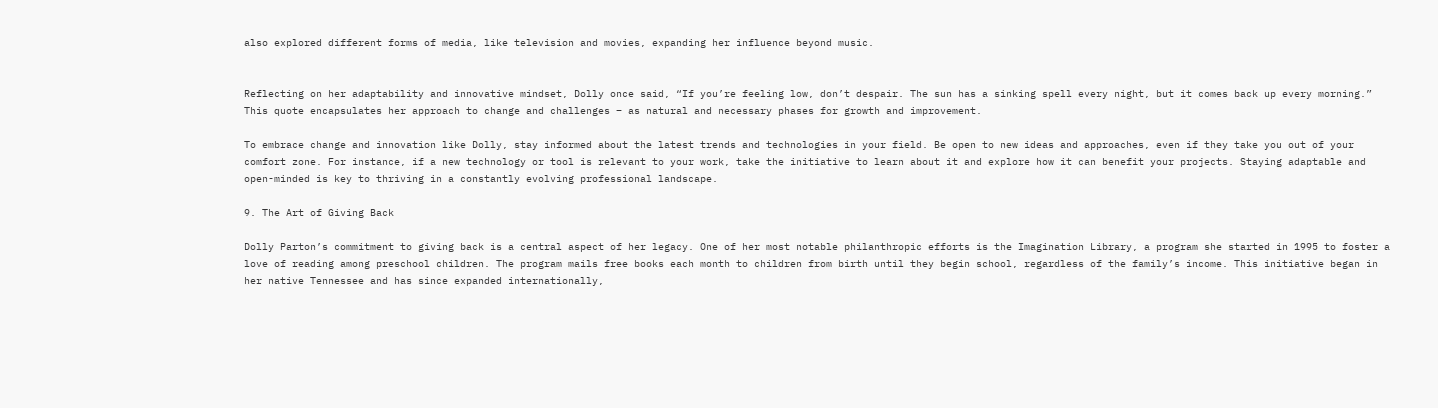also explored different forms of media, like television and movies, expanding her influence beyond music.


Reflecting on her adaptability and innovative mindset, Dolly once said, “If you’re feeling low, don’t despair. The sun has a sinking spell every night, but it comes back up every morning.” This quote encapsulates her approach to change and challenges – as natural and necessary phases for growth and improvement.

To embrace change and innovation like Dolly, stay informed about the latest trends and technologies in your field. Be open to new ideas and approaches, even if they take you out of your comfort zone. For instance, if a new technology or tool is relevant to your work, take the initiative to learn about it and explore how it can benefit your projects. Staying adaptable and open-minded is key to thriving in a constantly evolving professional landscape.

9. The Art of Giving Back

Dolly Parton’s commitment to giving back is a central aspect of her legacy. One of her most notable philanthropic efforts is the Imagination Library, a program she started in 1995 to foster a love of reading among preschool children. The program mails free books each month to children from birth until they begin school, regardless of the family’s income. This initiative began in her native Tennessee and has since expanded internationally,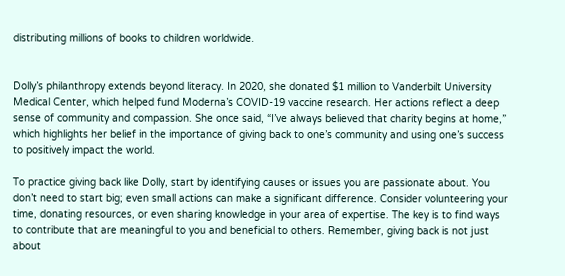distributing millions of books to children worldwide.


Dolly’s philanthropy extends beyond literacy. In 2020, she donated $1 million to Vanderbilt University Medical Center, which helped fund Moderna’s COVID-19 vaccine research. Her actions reflect a deep sense of community and compassion. She once said, “I’ve always believed that charity begins at home,” which highlights her belief in the importance of giving back to one’s community and using one’s success to positively impact the world.

To practice giving back like Dolly, start by identifying causes or issues you are passionate about. You don’t need to start big; even small actions can make a significant difference. Consider volunteering your time, donating resources, or even sharing knowledge in your area of expertise. The key is to find ways to contribute that are meaningful to you and beneficial to others. Remember, giving back is not just about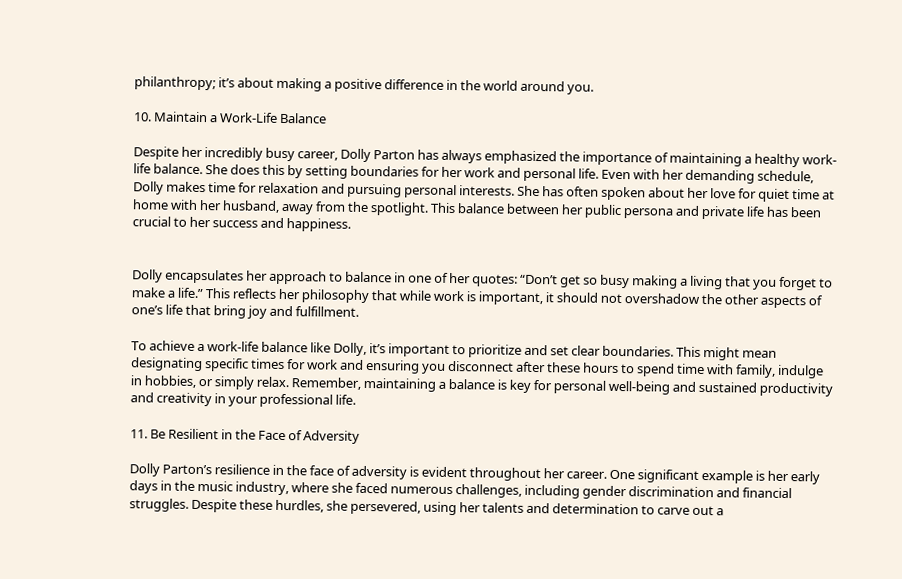philanthropy; it’s about making a positive difference in the world around you.

10. Maintain a Work-Life Balance

Despite her incredibly busy career, Dolly Parton has always emphasized the importance of maintaining a healthy work-life balance. She does this by setting boundaries for her work and personal life. Even with her demanding schedule, Dolly makes time for relaxation and pursuing personal interests. She has often spoken about her love for quiet time at home with her husband, away from the spotlight. This balance between her public persona and private life has been crucial to her success and happiness.


Dolly encapsulates her approach to balance in one of her quotes: “Don’t get so busy making a living that you forget to make a life.” This reflects her philosophy that while work is important, it should not overshadow the other aspects of one’s life that bring joy and fulfillment.

To achieve a work-life balance like Dolly, it’s important to prioritize and set clear boundaries. This might mean designating specific times for work and ensuring you disconnect after these hours to spend time with family, indulge in hobbies, or simply relax. Remember, maintaining a balance is key for personal well-being and sustained productivity and creativity in your professional life.

11. Be Resilient in the Face of Adversity

Dolly Parton’s resilience in the face of adversity is evident throughout her career. One significant example is her early days in the music industry, where she faced numerous challenges, including gender discrimination and financial struggles. Despite these hurdles, she persevered, using her talents and determination to carve out a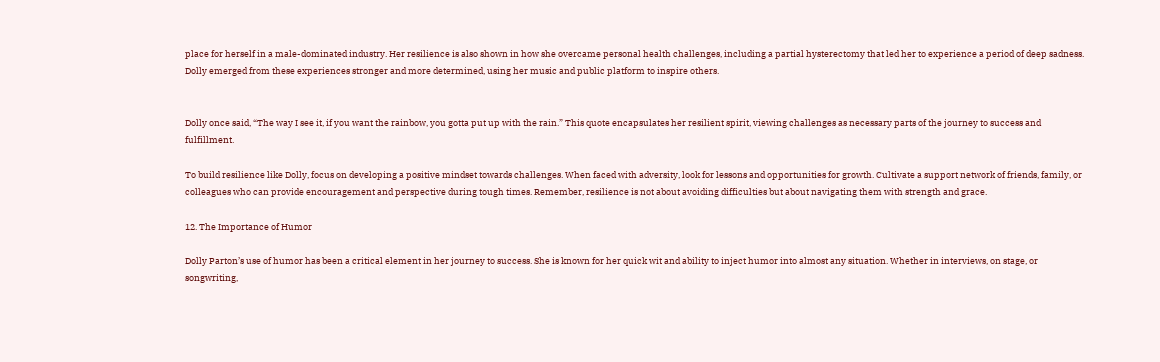place for herself in a male-dominated industry. Her resilience is also shown in how she overcame personal health challenges, including a partial hysterectomy that led her to experience a period of deep sadness. Dolly emerged from these experiences stronger and more determined, using her music and public platform to inspire others.


Dolly once said, “The way I see it, if you want the rainbow, you gotta put up with the rain.” This quote encapsulates her resilient spirit, viewing challenges as necessary parts of the journey to success and fulfillment.

To build resilience like Dolly, focus on developing a positive mindset towards challenges. When faced with adversity, look for lessons and opportunities for growth. Cultivate a support network of friends, family, or colleagues who can provide encouragement and perspective during tough times. Remember, resilience is not about avoiding difficulties but about navigating them with strength and grace.

12. The Importance of Humor

Dolly Parton’s use of humor has been a critical element in her journey to success. She is known for her quick wit and ability to inject humor into almost any situation. Whether in interviews, on stage, or songwriting,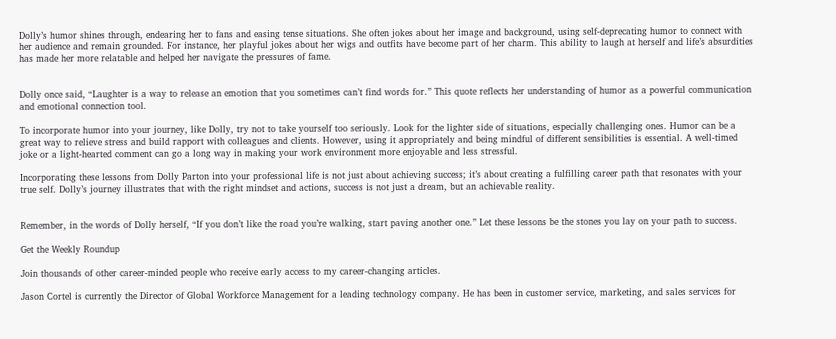Dolly’s humor shines through, endearing her to fans and easing tense situations. She often jokes about her image and background, using self-deprecating humor to connect with her audience and remain grounded. For instance, her playful jokes about her wigs and outfits have become part of her charm. This ability to laugh at herself and life’s absurdities has made her more relatable and helped her navigate the pressures of fame.


Dolly once said, “Laughter is a way to release an emotion that you sometimes can’t find words for.” This quote reflects her understanding of humor as a powerful communication and emotional connection tool.

To incorporate humor into your journey, like Dolly, try not to take yourself too seriously. Look for the lighter side of situations, especially challenging ones. Humor can be a great way to relieve stress and build rapport with colleagues and clients. However, using it appropriately and being mindful of different sensibilities is essential. A well-timed joke or a light-hearted comment can go a long way in making your work environment more enjoyable and less stressful.

Incorporating these lessons from Dolly Parton into your professional life is not just about achieving success; it’s about creating a fulfilling career path that resonates with your true self. Dolly’s journey illustrates that with the right mindset and actions, success is not just a dream, but an achievable reality.


Remember, in the words of Dolly herself, “If you don’t like the road you’re walking, start paving another one.” Let these lessons be the stones you lay on your path to success.

Get the Weekly Roundup

Join thousands of other career-minded people who receive early access to my career-changing articles.

Jason Cortel is currently the Director of Global Workforce Management for a leading technology company. He has been in customer service, marketing, and sales services for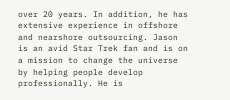over 20 years. In addition, he has extensive experience in offshore and nearshore outsourcing. Jason is an avid Star Trek fan and is on a mission to change the universe by helping people develop professionally. He is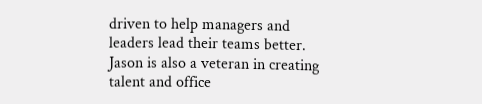driven to help managers and leaders lead their teams better. Jason is also a veteran in creating talent and office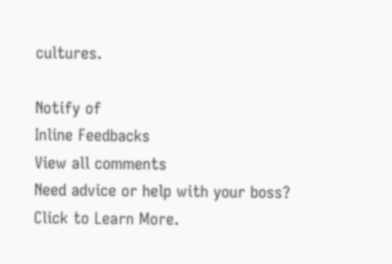cultures.

Notify of
Inline Feedbacks
View all comments
Need advice or help with your boss? Click to Learn More.